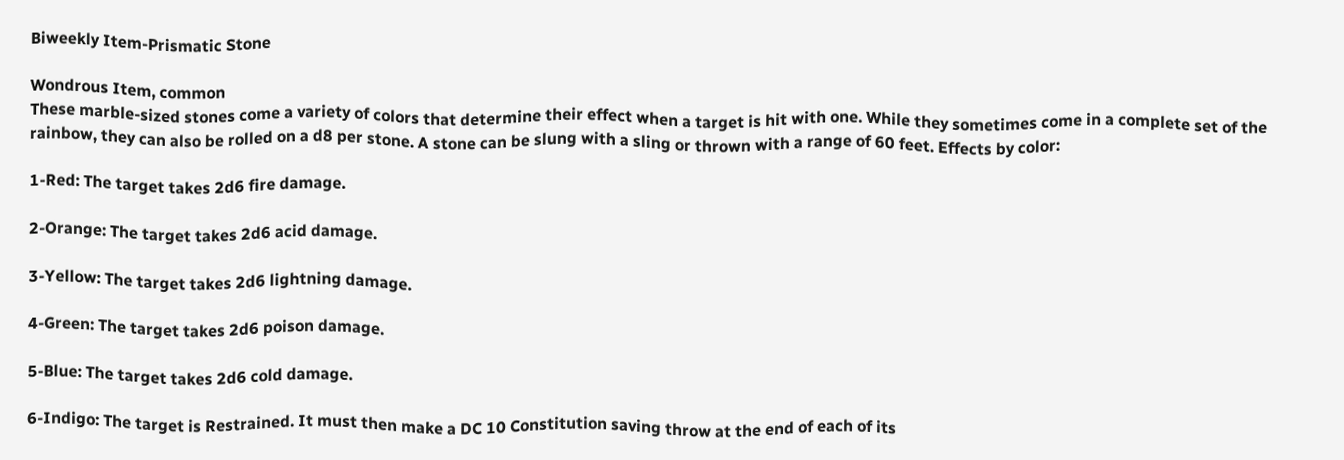Biweekly Item-Prismatic Stone

Wondrous Item, common
These marble-sized stones come a variety of colors that determine their effect when a target is hit with one. While they sometimes come in a complete set of the rainbow, they can also be rolled on a d8 per stone. A stone can be slung with a sling or thrown with a range of 60 feet. Effects by color:

1-Red: The target takes 2d6 fire damage.

2-Orange: The target takes 2d6 acid damage.

3-Yellow: The target takes 2d6 lightning damage.

4-Green: The target takes 2d6 poison damage.

5-Blue: The target takes 2d6 cold damage.

6-Indigo: The target is Restrained. It must then make a DC 10 Constitution saving throw at the end of each of its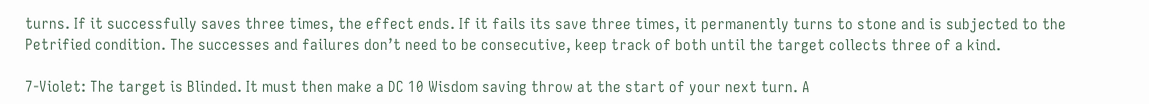turns. If it successfully saves three times, the effect ends. If it fails its save three times, it permanently turns to stone and is subjected to the Petrified condition. The successes and failures don’t need to be consecutive, keep track of both until the target collects three of a kind.

7-Violet: The target is Blinded. It must then make a DC 10 Wisdom saving throw at the start of your next turn. A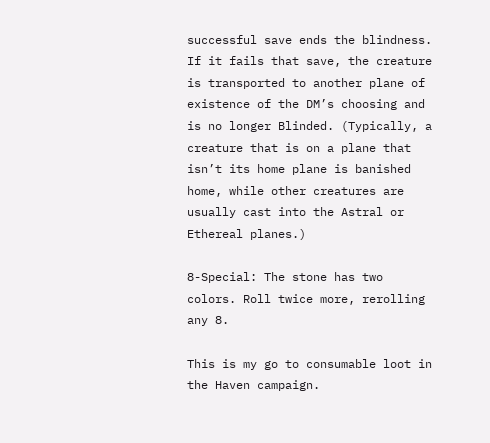successful save ends the blindness. If it fails that save, the creature is transported to another plane of existence of the DM’s choosing and is no longer Blinded. (Typically, a creature that is on a plane that isn’t its home plane is banished home, while other creatures are usually cast into the Astral or Ethereal planes.)

8-Special: The stone has two colors. Roll twice more, rerolling any 8.

This is my go to consumable loot in the Haven campaign.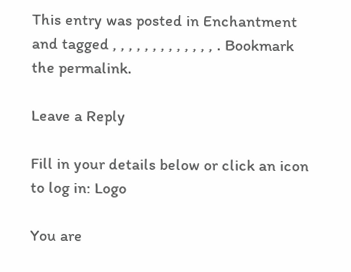This entry was posted in Enchantment and tagged , , , , , , , , , , , , , . Bookmark the permalink.

Leave a Reply

Fill in your details below or click an icon to log in: Logo

You are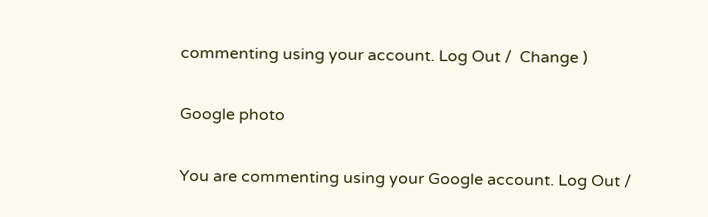commenting using your account. Log Out /  Change )

Google photo

You are commenting using your Google account. Log Out /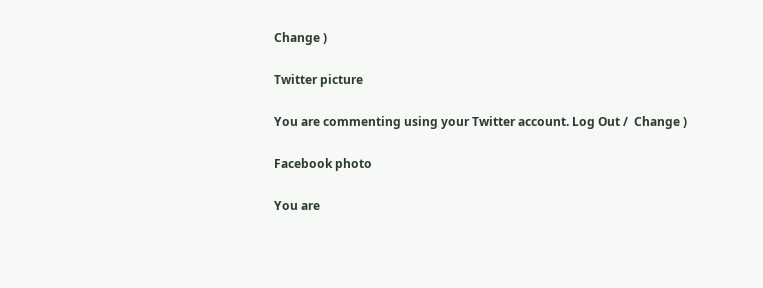Change )

Twitter picture

You are commenting using your Twitter account. Log Out /  Change )

Facebook photo

You are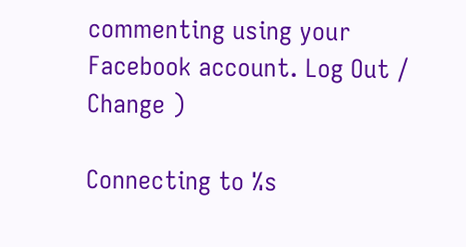commenting using your Facebook account. Log Out /  Change )

Connecting to %s